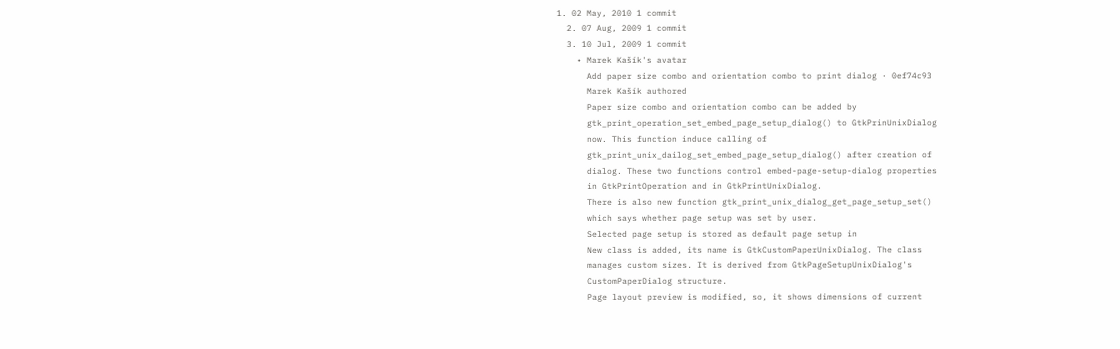1. 02 May, 2010 1 commit
  2. 07 Aug, 2009 1 commit
  3. 10 Jul, 2009 1 commit
    • Marek Kašík's avatar
      Add paper size combo and orientation combo to print dialog · 0ef74c93
      Marek Kašík authored
      Paper size combo and orientation combo can be added by
      gtk_print_operation_set_embed_page_setup_dialog() to GtkPrinUnixDialog
      now. This function induce calling of
      gtk_print_unix_dailog_set_embed_page_setup_dialog() after creation of
      dialog. These two functions control embed-page-setup-dialog properties
      in GtkPrintOperation and in GtkPrintUnixDialog.
      There is also new function gtk_print_unix_dialog_get_page_setup_set()
      which says whether page setup was set by user.
      Selected page setup is stored as default page setup in
      New class is added, its name is GtkCustomPaperUnixDialog. The class
      manages custom sizes. It is derived from GtkPageSetupUnixDialog's
      CustomPaperDialog structure.
      Page layout preview is modified, so, it shows dimensions of current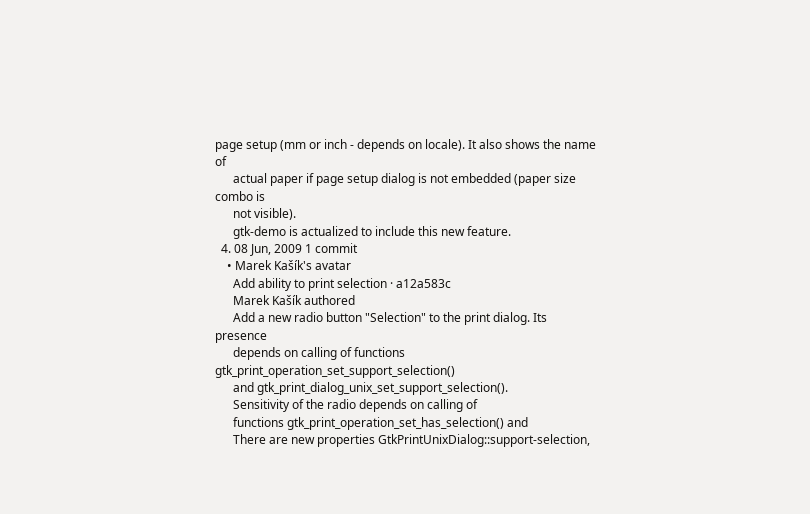page setup (mm or inch - depends on locale). It also shows the name of
      actual paper if page setup dialog is not embedded (paper size combo is
      not visible).
      gtk-demo is actualized to include this new feature.
  4. 08 Jun, 2009 1 commit
    • Marek Kašík's avatar
      Add ability to print selection · a12a583c
      Marek Kašík authored
      Add a new radio button "Selection" to the print dialog. Its presence
      depends on calling of functions gtk_print_operation_set_support_selection()
      and gtk_print_dialog_unix_set_support_selection().
      Sensitivity of the radio depends on calling of
      functions gtk_print_operation_set_has_selection() and
      There are new properties GtkPrintUnixDialog::support-selection,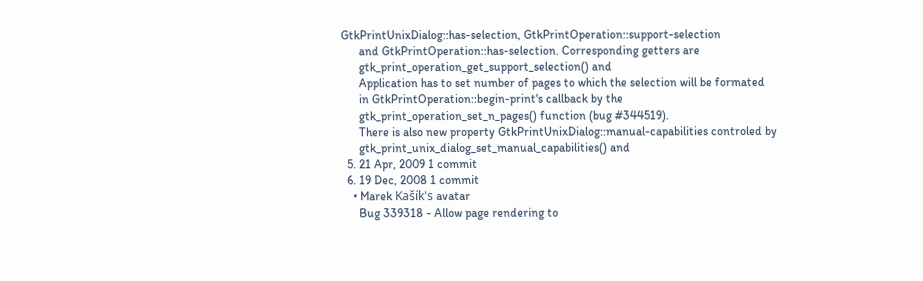GtkPrintUnixDialog::has-selection, GtkPrintOperation::support-selection
      and GtkPrintOperation::has-selection. Corresponding getters are
      gtk_print_operation_get_support_selection() and
      Application has to set number of pages to which the selection will be formated
      in GtkPrintOperation::begin-print's callback by the
      gtk_print_operation_set_n_pages() function (bug #344519).
      There is also new property GtkPrintUnixDialog::manual-capabilities controled by
      gtk_print_unix_dialog_set_manual_capabilities() and
  5. 21 Apr, 2009 1 commit
  6. 19 Dec, 2008 1 commit
    • Marek Kašík's avatar
      Bug 339318 - Allow page rendering to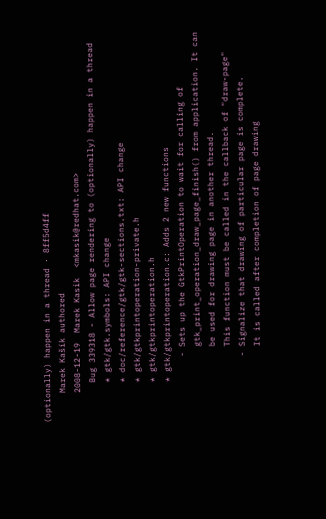(optionally) happen in a thread · 8ff5d4ff
      Marek Kašík authored
      2008-12-19  Marek Kasik  <mkasik@redhat.com>
        Bug 339318 - Allow page rendering to (optionally) happen in a thread
        * gtk/gtk.symbols: API change
        * doc/reference/gtk/gtk-sections.txt: API change
        * gtk/gtkprintoperation-private.h
        * gtk/gtkprintoperation.h
        * gtk/gtkprintoperation.c: Adds 2 new functions
             - Sets up the GtkPrintOperation to wait for calling of
               gtk_print_operation_draw_page_finish() from application. It can
               be used for drawing page in another thread.
               This function must be called in the callback of "draw-page"
             - Signalize that drawing of particular page is complete.
               It is called after completion of page drawing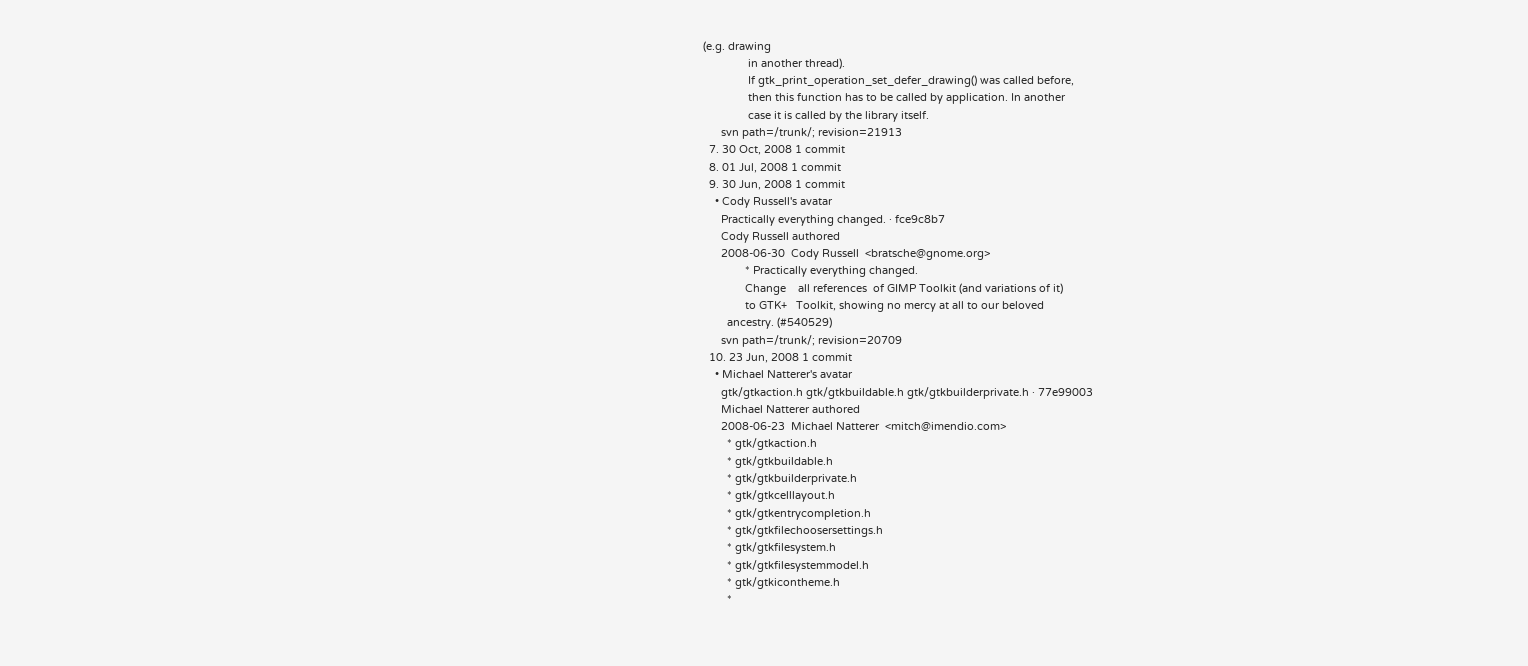(e.g. drawing
               in another thread).
               If gtk_print_operation_set_defer_drawing() was called before,
               then this function has to be called by application. In another
               case it is called by the library itself.
      svn path=/trunk/; revision=21913
  7. 30 Oct, 2008 1 commit
  8. 01 Jul, 2008 1 commit
  9. 30 Jun, 2008 1 commit
    • Cody Russell's avatar
      Practically everything changed. · fce9c8b7
      Cody Russell authored
      2008-06-30  Cody Russell  <bratsche@gnome.org>
              * Practically everything changed.
              Change    all references  of GIMP Toolkit (and variations of it)
              to GTK+   Toolkit, showing no mercy at all to our beloved
        ancestry. (#540529)
      svn path=/trunk/; revision=20709
  10. 23 Jun, 2008 1 commit
    • Michael Natterer's avatar
      gtk/gtkaction.h gtk/gtkbuildable.h gtk/gtkbuilderprivate.h · 77e99003
      Michael Natterer authored
      2008-06-23  Michael Natterer  <mitch@imendio.com>
        * gtk/gtkaction.h
        * gtk/gtkbuildable.h
        * gtk/gtkbuilderprivate.h
        * gtk/gtkcelllayout.h
        * gtk/gtkentrycompletion.h
        * gtk/gtkfilechoosersettings.h
        * gtk/gtkfilesystem.h
        * gtk/gtkfilesystemmodel.h
        * gtk/gtkicontheme.h
        *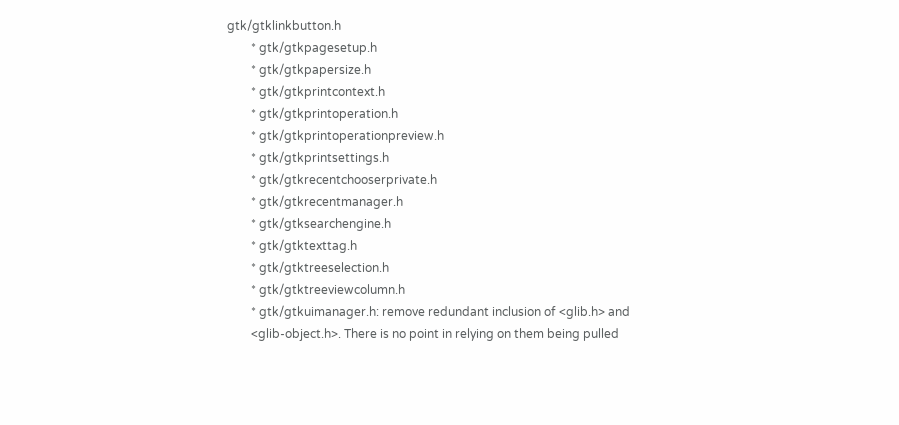gtk/gtklinkbutton.h
        * gtk/gtkpagesetup.h
        * gtk/gtkpapersize.h
        * gtk/gtkprintcontext.h
        * gtk/gtkprintoperation.h
        * gtk/gtkprintoperationpreview.h
        * gtk/gtkprintsettings.h
        * gtk/gtkrecentchooserprivate.h
        * gtk/gtkrecentmanager.h
        * gtk/gtksearchengine.h
        * gtk/gtktexttag.h
        * gtk/gtktreeselection.h
        * gtk/gtktreeviewcolumn.h
        * gtk/gtkuimanager.h: remove redundant inclusion of <glib.h> and
        <glib-object.h>. There is no point in relying on them being pulled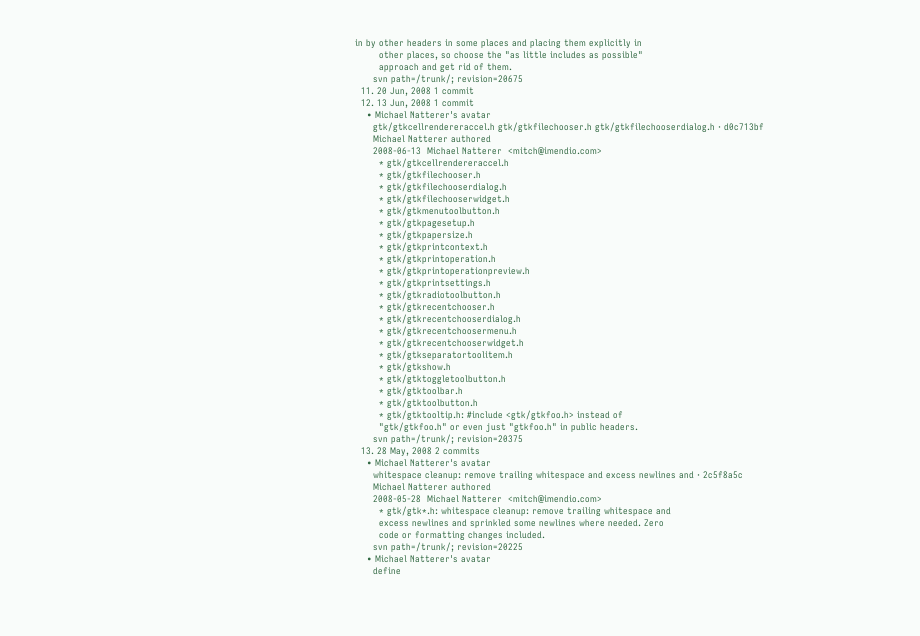in by other headers in some places and placing them explicitly in
        other places, so choose the "as little includes as possible"
        approach and get rid of them.
      svn path=/trunk/; revision=20675
  11. 20 Jun, 2008 1 commit
  12. 13 Jun, 2008 1 commit
    • Michael Natterer's avatar
      gtk/gtkcellrendereraccel.h gtk/gtkfilechooser.h gtk/gtkfilechooserdialog.h · d0c713bf
      Michael Natterer authored
      2008-06-13  Michael Natterer  <mitch@imendio.com>
        * gtk/gtkcellrendereraccel.h
        * gtk/gtkfilechooser.h
        * gtk/gtkfilechooserdialog.h
        * gtk/gtkfilechooserwidget.h
        * gtk/gtkmenutoolbutton.h
        * gtk/gtkpagesetup.h
        * gtk/gtkpapersize.h
        * gtk/gtkprintcontext.h
        * gtk/gtkprintoperation.h
        * gtk/gtkprintoperationpreview.h
        * gtk/gtkprintsettings.h
        * gtk/gtkradiotoolbutton.h
        * gtk/gtkrecentchooser.h
        * gtk/gtkrecentchooserdialog.h
        * gtk/gtkrecentchoosermenu.h
        * gtk/gtkrecentchooserwidget.h
        * gtk/gtkseparatortoolitem.h
        * gtk/gtkshow.h
        * gtk/gtktoggletoolbutton.h
        * gtk/gtktoolbar.h
        * gtk/gtktoolbutton.h
        * gtk/gtktooltip.h: #include <gtk/gtkfoo.h> instead of
        "gtk/gtkfoo.h" or even just "gtkfoo.h" in public headers.
      svn path=/trunk/; revision=20375
  13. 28 May, 2008 2 commits
    • Michael Natterer's avatar
      whitespace cleanup: remove trailing whitespace and excess newlines and · 2c5f8a5c
      Michael Natterer authored
      2008-05-28  Michael Natterer  <mitch@imendio.com>
        * gtk/gtk*.h: whitespace cleanup: remove trailing whitespace and
        excess newlines and sprinkled some newlines where needed. Zero
        code or formatting changes included.
      svn path=/trunk/; revision=20225
    • Michael Natterer's avatar
      define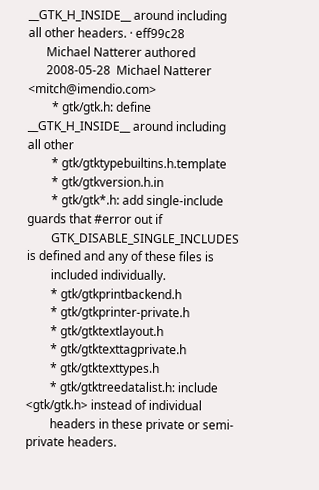__GTK_H_INSIDE__ around including all other headers. · eff99c28
      Michael Natterer authored
      2008-05-28  Michael Natterer  <mitch@imendio.com>
        * gtk/gtk.h: define __GTK_H_INSIDE__ around including all other
        * gtk/gtktypebuiltins.h.template
        * gtk/gtkversion.h.in
        * gtk/gtk*.h: add single-include guards that #error out if
        GTK_DISABLE_SINGLE_INCLUDES is defined and any of these files is
        included individually.
        * gtk/gtkprintbackend.h
        * gtk/gtkprinter-private.h
        * gtk/gtktextlayout.h
        * gtk/gtktexttagprivate.h
        * gtk/gtktexttypes.h
        * gtk/gtktreedatalist.h: include <gtk/gtk.h> instead of individual
        headers in these private or semi-private headers.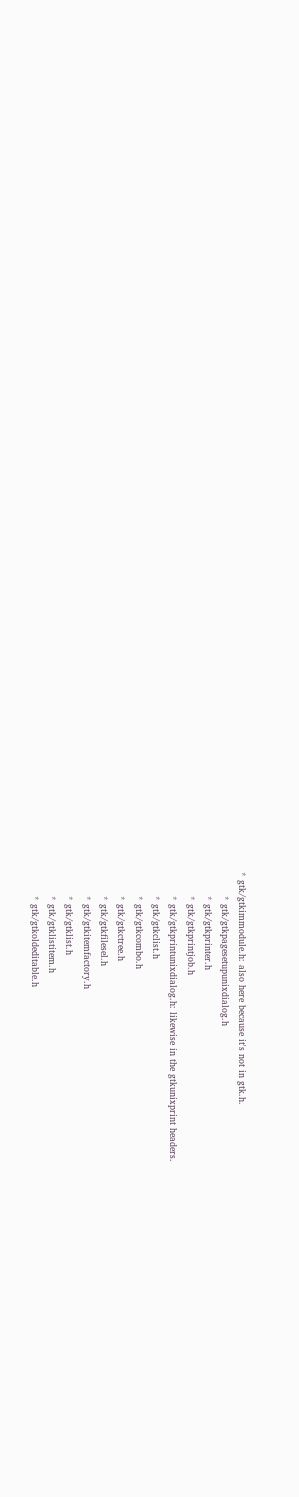* gtk/gtkimmodule.h: also here because it's not in gtk.h.
        * gtk/gtkpagesetupunixdialog.h
        * gtk/gtkprinter.h
        * gtk/gtkprintjob.h
        * gtk/gtkprintunixdialog.h: likewise in the gtkunixprint headers.
        * gtk/gtkclist.h
        * gtk/gtkcombo.h
        * gtk/gtkctree.h
        * gtk/gtkfilesel.h
        * gtk/gtkitemfactory.h
        * gtk/gtklist.h
        * gtk/gtklistitem.h
        * gtk/gtkoldeditable.h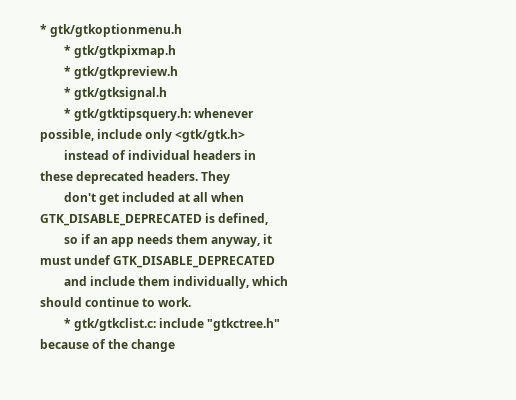* gtk/gtkoptionmenu.h
        * gtk/gtkpixmap.h
        * gtk/gtkpreview.h
        * gtk/gtksignal.h
        * gtk/gtktipsquery.h: whenever possible, include only <gtk/gtk.h>
        instead of individual headers in these deprecated headers. They
        don't get included at all when GTK_DISABLE_DEPRECATED is defined,
        so if an app needs them anyway, it must undef GTK_DISABLE_DEPRECATED
        and include them individually, which should continue to work.
        * gtk/gtkclist.c: include "gtkctree.h" because of the change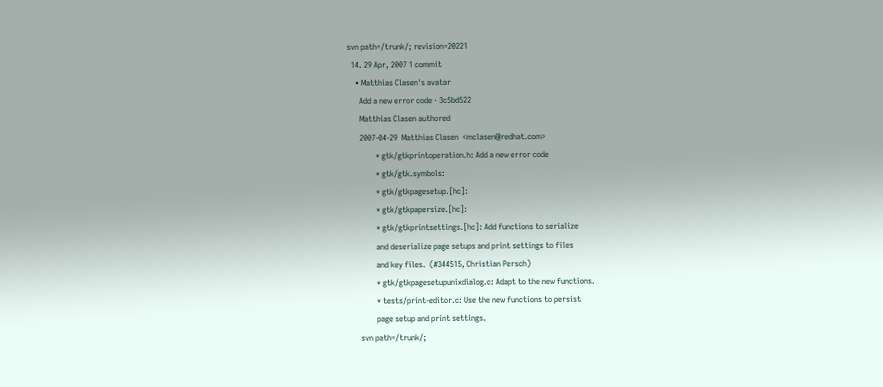svn path=/trunk/; revision=20221
  14. 29 Apr, 2007 1 commit
    • Matthias Clasen's avatar
      Add a new error code · 3c5bd522
      Matthias Clasen authored
      2007-04-29  Matthias Clasen  <mclasen@redhat.com>
              * gtk/gtkprintoperation.h: Add a new error code
              * gtk/gtk.symbols:
              * gtk/gtkpagesetup.[hc]:
              * gtk/gtkpapersize.[hc]:
              * gtk/gtkprintsettings.[hc]: Add functions to serialize
              and deserialize page setups and print settings to files
              and key files.  (#344515, Christian Persch)
              * gtk/gtkpagesetupunixdialog.c: Adapt to the new functions.
              * tests/print-editor.c: Use the new functions to persist
              page setup and print settings.
      svn path=/trunk/;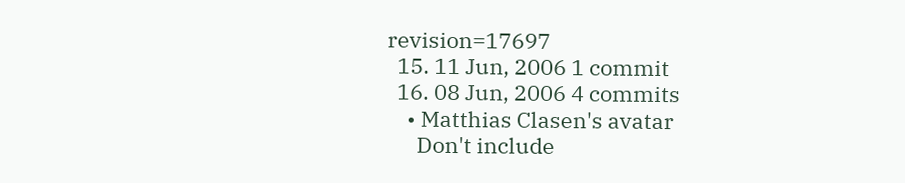revision=17697
  15. 11 Jun, 2006 1 commit
  16. 08 Jun, 2006 4 commits
    • Matthias Clasen's avatar
      Don't include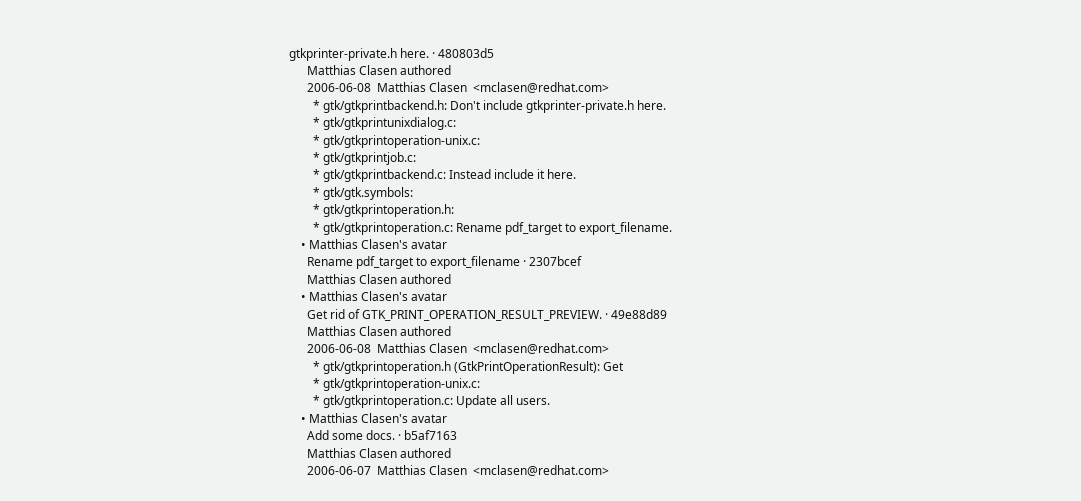gtkprinter-private.h here. · 480803d5
      Matthias Clasen authored
      2006-06-08  Matthias Clasen  <mclasen@redhat.com>
        * gtk/gtkprintbackend.h: Don't include gtkprinter-private.h here.
        * gtk/gtkprintunixdialog.c:
        * gtk/gtkprintoperation-unix.c:
        * gtk/gtkprintjob.c:
        * gtk/gtkprintbackend.c: Instead include it here.
        * gtk/gtk.symbols:
        * gtk/gtkprintoperation.h:
        * gtk/gtkprintoperation.c: Rename pdf_target to export_filename.
    • Matthias Clasen's avatar
      Rename pdf_target to export_filename · 2307bcef
      Matthias Clasen authored
    • Matthias Clasen's avatar
      Get rid of GTK_PRINT_OPERATION_RESULT_PREVIEW. · 49e88d89
      Matthias Clasen authored
      2006-06-08  Matthias Clasen  <mclasen@redhat.com>
        * gtk/gtkprintoperation.h (GtkPrintOperationResult): Get
        * gtk/gtkprintoperation-unix.c:
        * gtk/gtkprintoperation.c: Update all users.
    • Matthias Clasen's avatar
      Add some docs. · b5af7163
      Matthias Clasen authored
      2006-06-07  Matthias Clasen  <mclasen@redhat.com>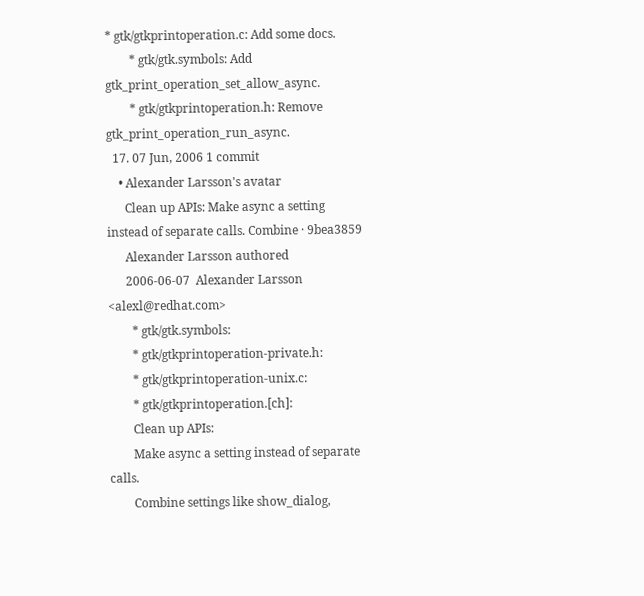* gtk/gtkprintoperation.c: Add some docs.
        * gtk/gtk.symbols: Add gtk_print_operation_set_allow_async.
        * gtk/gtkprintoperation.h: Remove gtk_print_operation_run_async.
  17. 07 Jun, 2006 1 commit
    • Alexander Larsson's avatar
      Clean up APIs: Make async a setting instead of separate calls. Combine · 9bea3859
      Alexander Larsson authored
      2006-06-07  Alexander Larsson  <alexl@redhat.com>
        * gtk/gtk.symbols:
        * gtk/gtkprintoperation-private.h:
        * gtk/gtkprintoperation-unix.c:
        * gtk/gtkprintoperation.[ch]:
        Clean up APIs:
        Make async a setting instead of separate calls.
        Combine settings like show_dialog,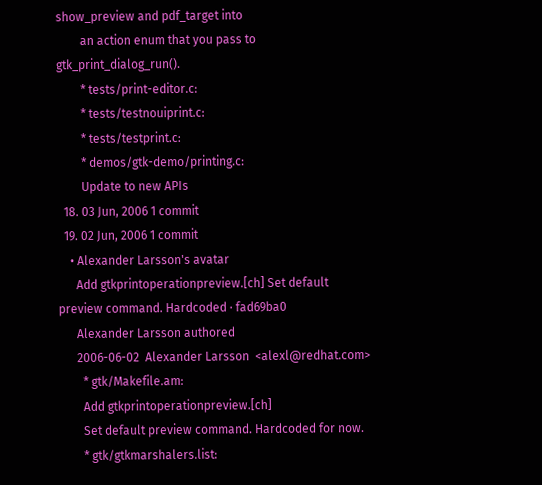show_preview and pdf_target into
        an action enum that you pass to gtk_print_dialog_run().
        * tests/print-editor.c:
        * tests/testnouiprint.c:
        * tests/testprint.c:
        * demos/gtk-demo/printing.c:
        Update to new APIs
  18. 03 Jun, 2006 1 commit
  19. 02 Jun, 2006 1 commit
    • Alexander Larsson's avatar
      Add gtkprintoperationpreview.[ch] Set default preview command. Hardcoded · fad69ba0
      Alexander Larsson authored
      2006-06-02  Alexander Larsson  <alexl@redhat.com>
        * gtk/Makefile.am:
        Add gtkprintoperationpreview.[ch]
        Set default preview command. Hardcoded for now.
        * gtk/gtkmarshalers.list: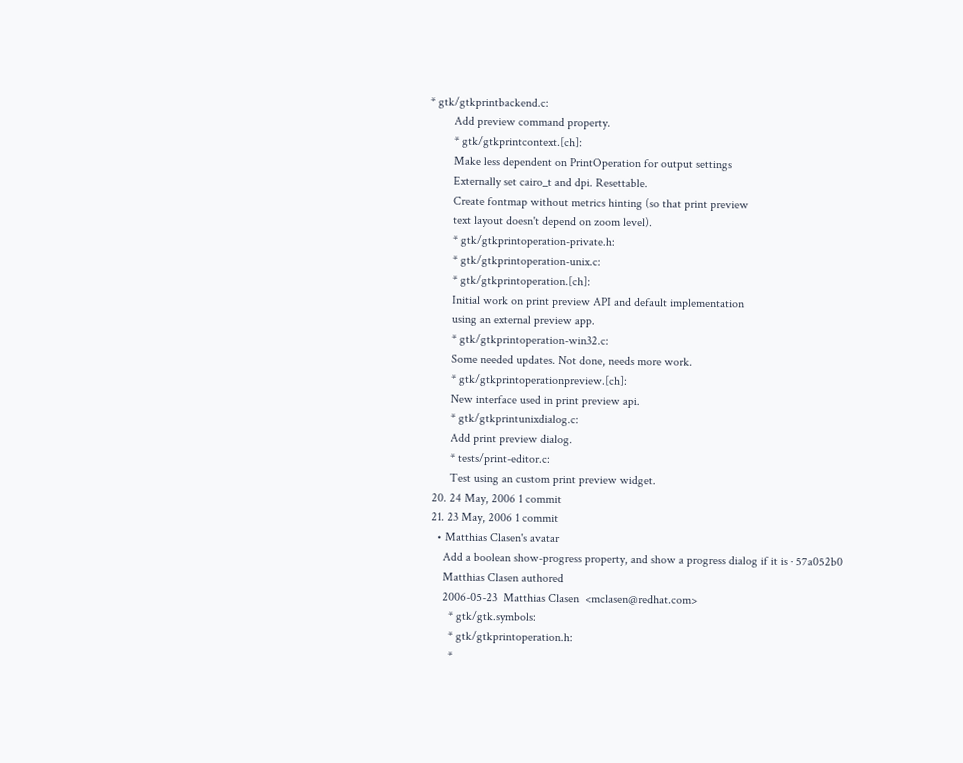* gtk/gtkprintbackend.c:
        Add preview command property.
        * gtk/gtkprintcontext.[ch]:
        Make less dependent on PrintOperation for output settings
        Externally set cairo_t and dpi. Resettable.
        Create fontmap without metrics hinting (so that print preview
        text layout doesn't depend on zoom level).
        * gtk/gtkprintoperation-private.h:
        * gtk/gtkprintoperation-unix.c:
        * gtk/gtkprintoperation.[ch]:
        Initial work on print preview API and default implementation
        using an external preview app.
        * gtk/gtkprintoperation-win32.c:
        Some needed updates. Not done, needs more work.
        * gtk/gtkprintoperationpreview.[ch]:
        New interface used in print preview api.
        * gtk/gtkprintunixdialog.c:
        Add print preview dialog.
        * tests/print-editor.c:
        Test using an custom print preview widget.
  20. 24 May, 2006 1 commit
  21. 23 May, 2006 1 commit
    • Matthias Clasen's avatar
      Add a boolean show-progress property, and show a progress dialog if it is · 57a052b0
      Matthias Clasen authored
      2006-05-23  Matthias Clasen  <mclasen@redhat.com>
        * gtk/gtk.symbols:
        * gtk/gtkprintoperation.h:
        *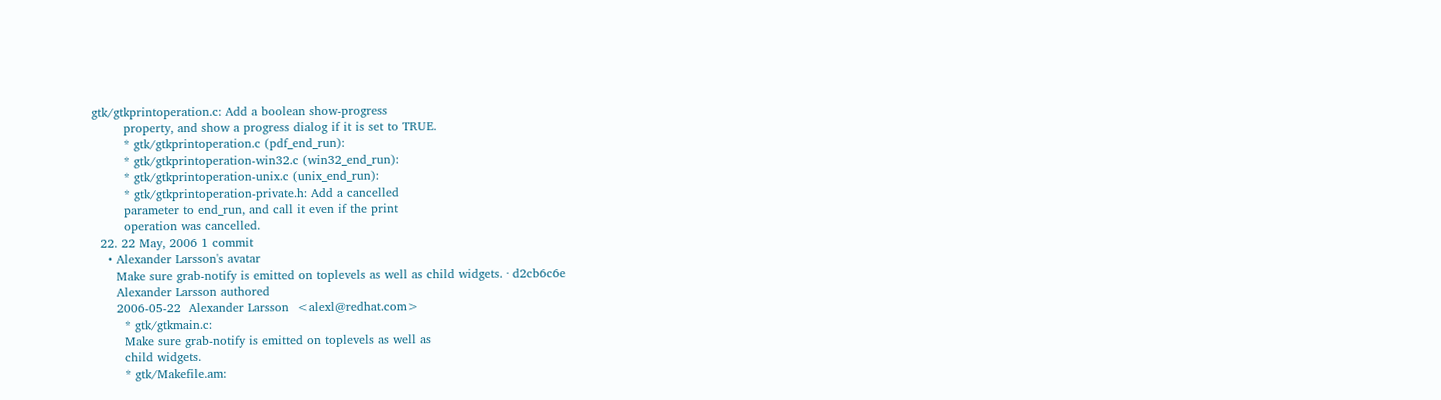gtk/gtkprintoperation.c: Add a boolean show-progress
        property, and show a progress dialog if it is set to TRUE.
        * gtk/gtkprintoperation.c (pdf_end_run):
        * gtk/gtkprintoperation-win32.c (win32_end_run):
        * gtk/gtkprintoperation-unix.c (unix_end_run):
        * gtk/gtkprintoperation-private.h: Add a cancelled
        parameter to end_run, and call it even if the print
        operation was cancelled.
  22. 22 May, 2006 1 commit
    • Alexander Larsson's avatar
      Make sure grab-notify is emitted on toplevels as well as child widgets. · d2cb6c6e
      Alexander Larsson authored
      2006-05-22  Alexander Larsson  <alexl@redhat.com>
        * gtk/gtkmain.c:
        Make sure grab-notify is emitted on toplevels as well as
        child widgets.
        * gtk/Makefile.am: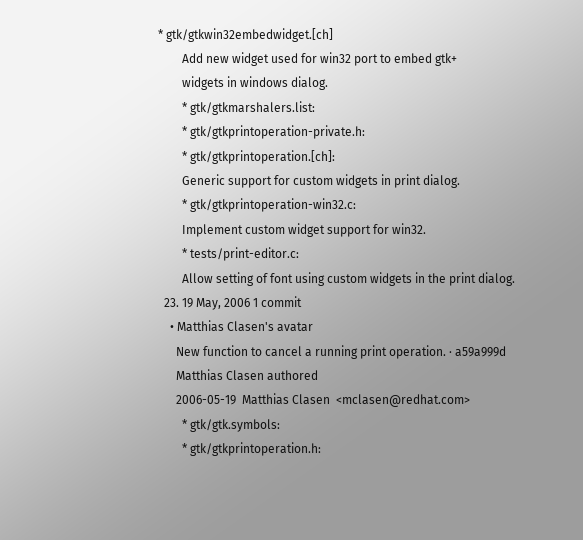* gtk/gtkwin32embedwidget.[ch]
        Add new widget used for win32 port to embed gtk+
        widgets in windows dialog.
        * gtk/gtkmarshalers.list:
        * gtk/gtkprintoperation-private.h:
        * gtk/gtkprintoperation.[ch]:
        Generic support for custom widgets in print dialog.
        * gtk/gtkprintoperation-win32.c:
        Implement custom widget support for win32.
        * tests/print-editor.c:
        Allow setting of font using custom widgets in the print dialog.
  23. 19 May, 2006 1 commit
    • Matthias Clasen's avatar
      New function to cancel a running print operation. · a59a999d
      Matthias Clasen authored
      2006-05-19  Matthias Clasen  <mclasen@redhat.com>
        * gtk/gtk.symbols:
        * gtk/gtkprintoperation.h: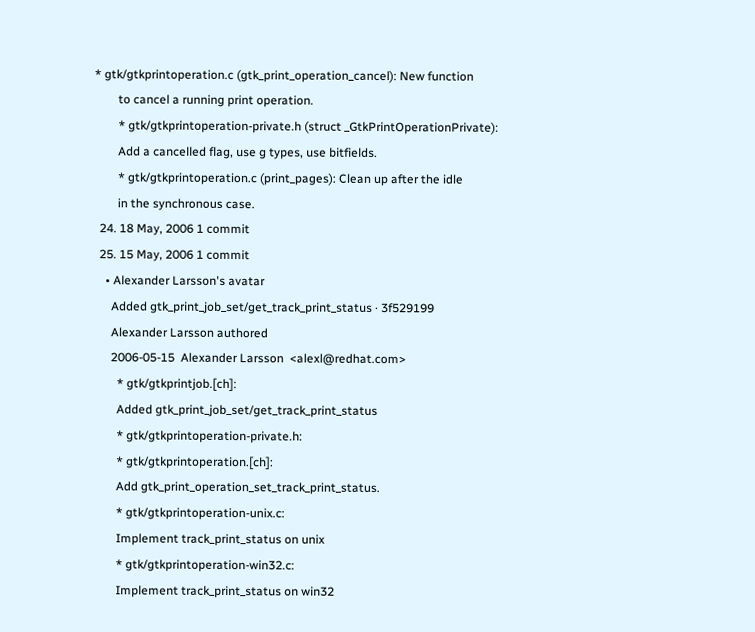* gtk/gtkprintoperation.c (gtk_print_operation_cancel): New function
        to cancel a running print operation.
        * gtk/gtkprintoperation-private.h (struct _GtkPrintOperationPrivate):
        Add a cancelled flag, use g types, use bitfields.
        * gtk/gtkprintoperation.c (print_pages): Clean up after the idle
        in the synchronous case.
  24. 18 May, 2006 1 commit
  25. 15 May, 2006 1 commit
    • Alexander Larsson's avatar
      Added gtk_print_job_set/get_track_print_status · 3f529199
      Alexander Larsson authored
      2006-05-15  Alexander Larsson  <alexl@redhat.com>
        * gtk/gtkprintjob.[ch]:
        Added gtk_print_job_set/get_track_print_status
        * gtk/gtkprintoperation-private.h:
        * gtk/gtkprintoperation.[ch]:
        Add gtk_print_operation_set_track_print_status.
        * gtk/gtkprintoperation-unix.c:
        Implement track_print_status on unix
        * gtk/gtkprintoperation-win32.c:
        Implement track_print_status on win32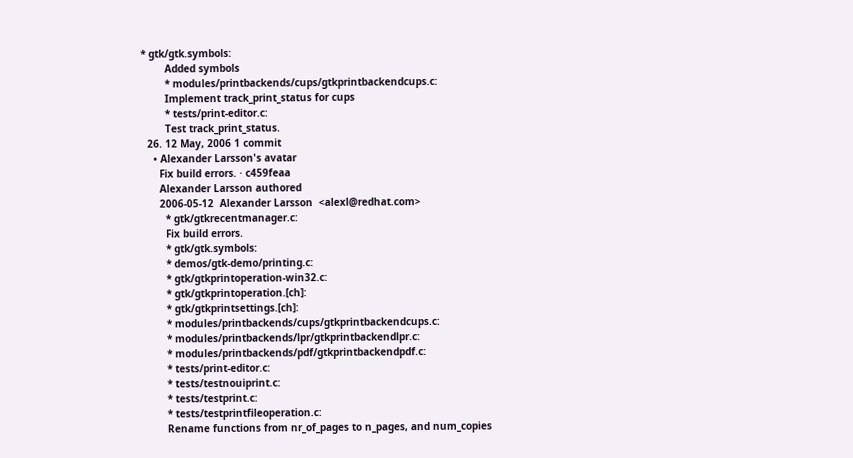* gtk/gtk.symbols:
        Added symbols
        * modules/printbackends/cups/gtkprintbackendcups.c:
        Implement track_print_status for cups
        * tests/print-editor.c:
        Test track_print_status.
  26. 12 May, 2006 1 commit
    • Alexander Larsson's avatar
      Fix build errors. · c459feaa
      Alexander Larsson authored
      2006-05-12  Alexander Larsson  <alexl@redhat.com>
        * gtk/gtkrecentmanager.c:
        Fix build errors.
        * gtk/gtk.symbols:
        * demos/gtk-demo/printing.c:
        * gtk/gtkprintoperation-win32.c:
        * gtk/gtkprintoperation.[ch]:
        * gtk/gtkprintsettings.[ch]:
        * modules/printbackends/cups/gtkprintbackendcups.c:
        * modules/printbackends/lpr/gtkprintbackendlpr.c:
        * modules/printbackends/pdf/gtkprintbackendpdf.c:
        * tests/print-editor.c:
        * tests/testnouiprint.c:
        * tests/testprint.c:
        * tests/testprintfileoperation.c:
        Rename functions from nr_of_pages to n_pages, and num_copies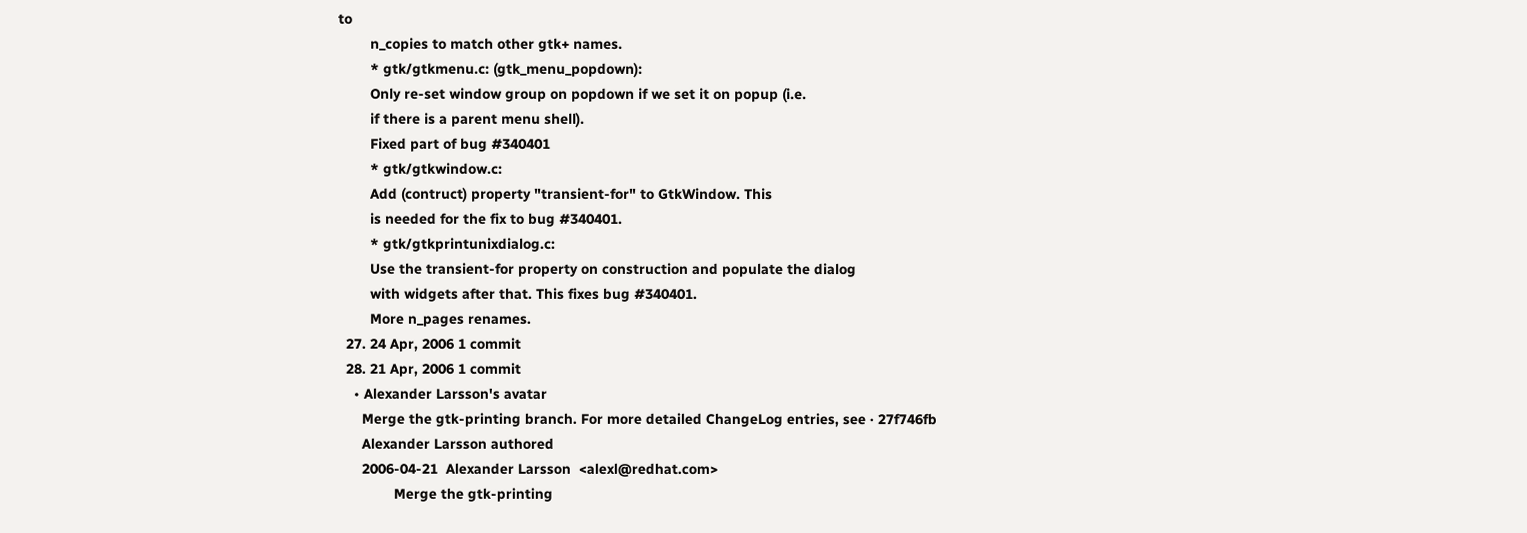to
        n_copies to match other gtk+ names.
        * gtk/gtkmenu.c: (gtk_menu_popdown):
        Only re-set window group on popdown if we set it on popup (i.e.
        if there is a parent menu shell).
        Fixed part of bug #340401
        * gtk/gtkwindow.c:
        Add (contruct) property "transient-for" to GtkWindow. This
        is needed for the fix to bug #340401.
        * gtk/gtkprintunixdialog.c:
        Use the transient-for property on construction and populate the dialog
        with widgets after that. This fixes bug #340401.
        More n_pages renames.
  27. 24 Apr, 2006 1 commit
  28. 21 Apr, 2006 1 commit
    • Alexander Larsson's avatar
      Merge the gtk-printing branch. For more detailed ChangeLog entries, see · 27f746fb
      Alexander Larsson authored
      2006-04-21  Alexander Larsson  <alexl@redhat.com>
              Merge the gtk-printing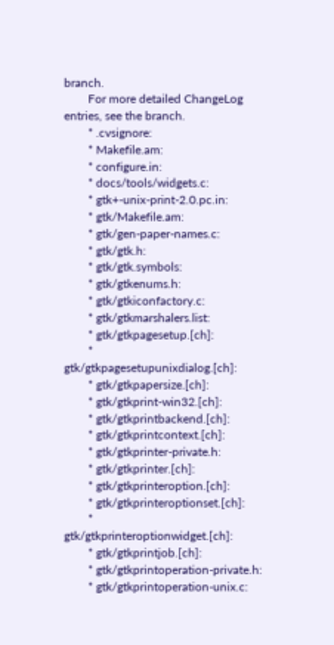branch.
        For more detailed ChangeLog entries, see the branch.
        * .cvsignore:
        * Makefile.am:
        * configure.in:
        * docs/tools/widgets.c:
        * gtk+-unix-print-2.0.pc.in:
        * gtk/Makefile.am:
        * gtk/gen-paper-names.c:
        * gtk/gtk.h:
        * gtk/gtk.symbols:
        * gtk/gtkenums.h:
        * gtk/gtkiconfactory.c:
        * gtk/gtkmarshalers.list:
        * gtk/gtkpagesetup.[ch]:
        * gtk/gtkpagesetupunixdialog.[ch]:
        * gtk/gtkpapersize.[ch]:
        * gtk/gtkprint-win32.[ch]:
        * gtk/gtkprintbackend.[ch]:
        * gtk/gtkprintcontext.[ch]:
        * gtk/gtkprinter-private.h:
        * gtk/gtkprinter.[ch]:
        * gtk/gtkprinteroption.[ch]:
        * gtk/gtkprinteroptionset.[ch]:
        * gtk/gtkprinteroptionwidget.[ch]:
        * gtk/gtkprintjob.[ch]:
        * gtk/gtkprintoperation-private.h:
        * gtk/gtkprintoperation-unix.c: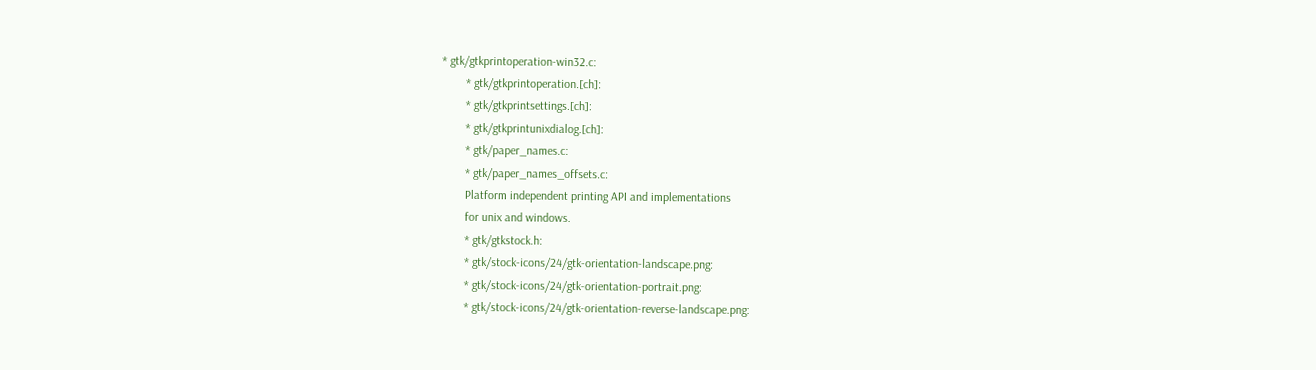* gtk/gtkprintoperation-win32.c:
        * gtk/gtkprintoperation.[ch]:
        * gtk/gtkprintsettings.[ch]:
        * gtk/gtkprintunixdialog.[ch]:
        * gtk/paper_names.c:
        * gtk/paper_names_offsets.c:
        Platform independent printing API and implementations
        for unix and windows.
        * gtk/gtkstock.h:
        * gtk/stock-icons/24/gtk-orientation-landscape.png:
        * gtk/stock-icons/24/gtk-orientation-portrait.png:
        * gtk/stock-icons/24/gtk-orientation-reverse-landscape.png: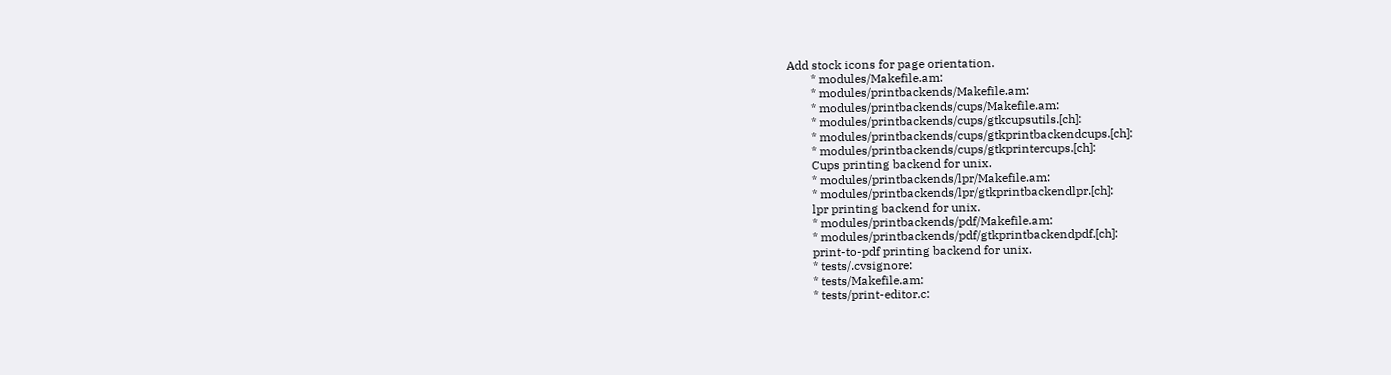Add stock icons for page orientation.
        * modules/Makefile.am:
        * modules/printbackends/Makefile.am:
        * modules/printbackends/cups/Makefile.am:
        * modules/printbackends/cups/gtkcupsutils.[ch]:
        * modules/printbackends/cups/gtkprintbackendcups.[ch]:
        * modules/printbackends/cups/gtkprintercups.[ch]:
        Cups printing backend for unix.
        * modules/printbackends/lpr/Makefile.am:
        * modules/printbackends/lpr/gtkprintbackendlpr.[ch]:
        lpr printing backend for unix.
        * modules/printbackends/pdf/Makefile.am:
        * modules/printbackends/pdf/gtkprintbackendpdf.[ch]:
        print-to-pdf printing backend for unix.
        * tests/.cvsignore:
        * tests/Makefile.am:
        * tests/print-editor.c: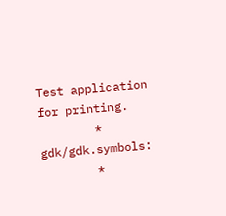Test application for printing.
        * gdk/gdk.symbols:
        *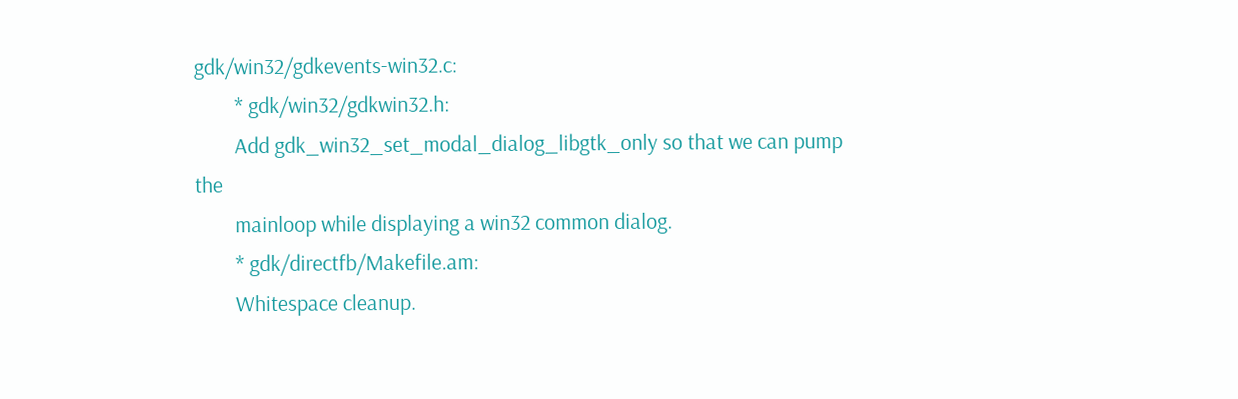gdk/win32/gdkevents-win32.c:
        * gdk/win32/gdkwin32.h:
        Add gdk_win32_set_modal_dialog_libgtk_only so that we can pump the
        mainloop while displaying a win32 common dialog.
        * gdk/directfb/Makefile.am:
        Whitespace cleanup.